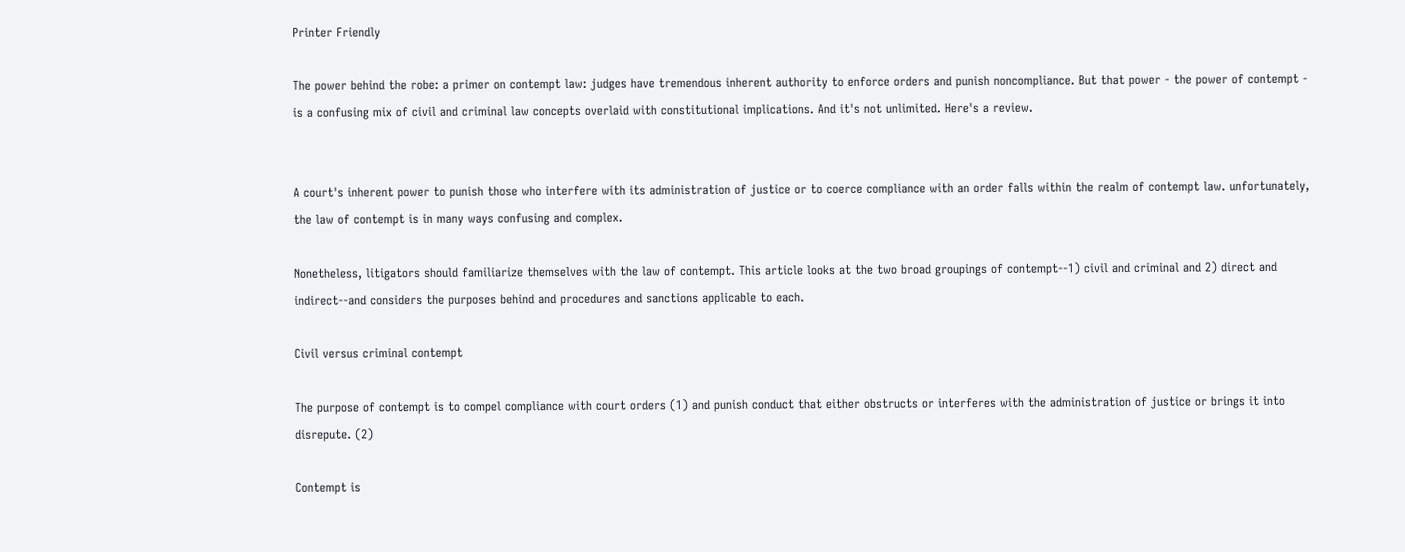Printer Friendly

The power behind the robe: a primer on contempt law: judges have tremendous inherent authority to enforce orders and punish noncompliance. But that power - the power of contempt - is a confusing mix of civil and criminal law concepts overlaid with constitutional implications. And it's not unlimited. Here's a review.


A court's inherent power to punish those who interfere with its administration of justice or to coerce compliance with an order falls within the realm of contempt law. unfortunately, the law of contempt is in many ways confusing and complex.

Nonetheless, litigators should familiarize themselves with the law of contempt. This article looks at the two broad groupings of contempt--1) civil and criminal and 2) direct and indirect--and considers the purposes behind and procedures and sanctions applicable to each.

Civil versus criminal contempt

The purpose of contempt is to compel compliance with court orders (1) and punish conduct that either obstructs or interferes with the administration of justice or brings it into disrepute. (2)

Contempt is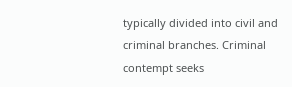typically divided into civil and criminal branches. Criminal contempt seeks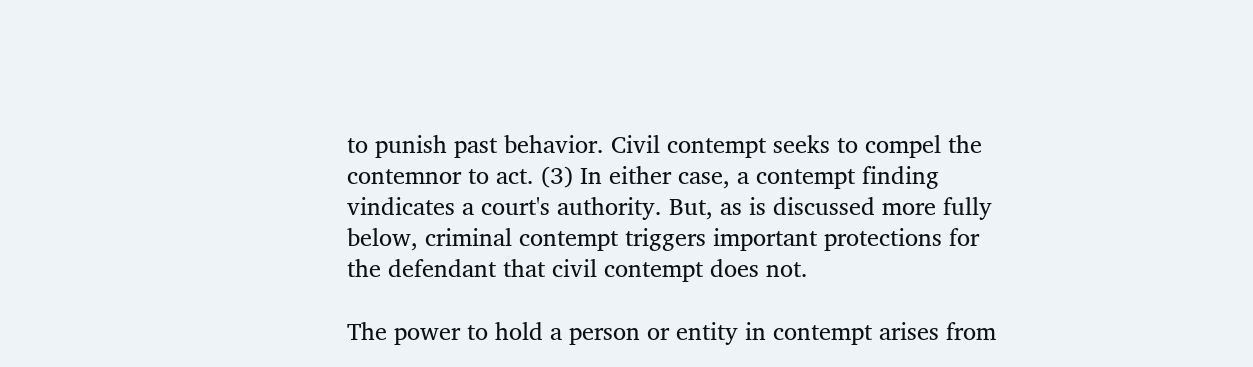to punish past behavior. Civil contempt seeks to compel the contemnor to act. (3) In either case, a contempt finding vindicates a court's authority. But, as is discussed more fully below, criminal contempt triggers important protections for the defendant that civil contempt does not.

The power to hold a person or entity in contempt arises from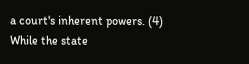a court's inherent powers. (4) While the state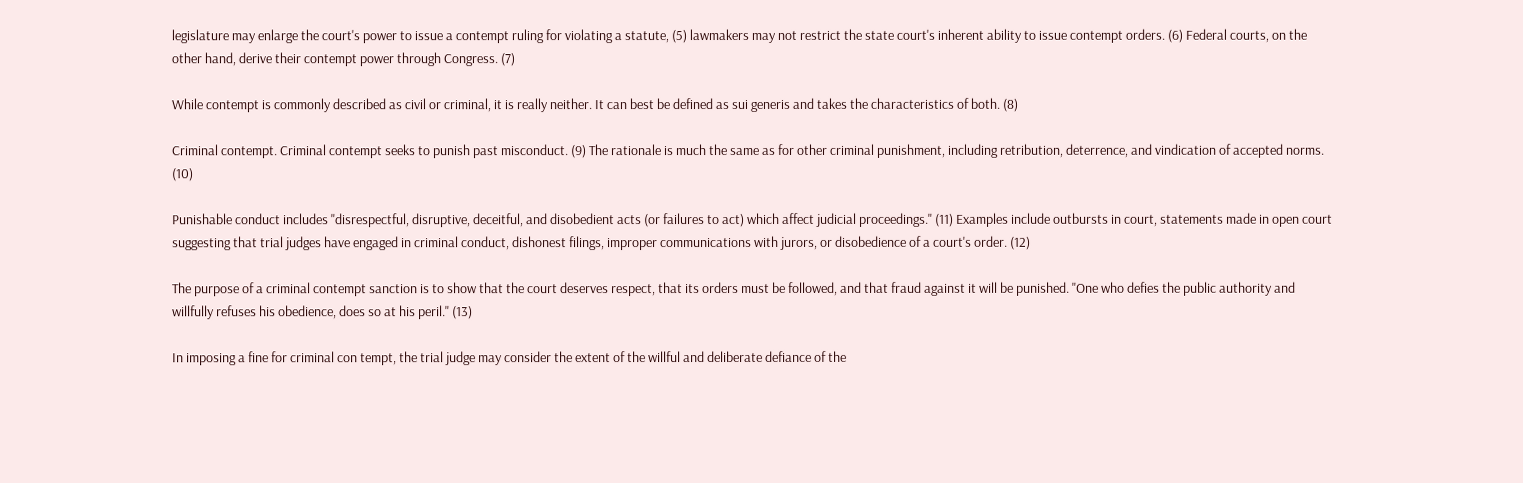legislature may enlarge the court's power to issue a contempt ruling for violating a statute, (5) lawmakers may not restrict the state court's inherent ability to issue contempt orders. (6) Federal courts, on the other hand, derive their contempt power through Congress. (7)

While contempt is commonly described as civil or criminal, it is really neither. It can best be defined as sui generis and takes the characteristics of both. (8)

Criminal contempt. Criminal contempt seeks to punish past misconduct. (9) The rationale is much the same as for other criminal punishment, including retribution, deterrence, and vindication of accepted norms. (10)

Punishable conduct includes "disrespectful, disruptive, deceitful, and disobedient acts (or failures to act) which affect judicial proceedings." (11) Examples include outbursts in court, statements made in open court suggesting that trial judges have engaged in criminal conduct, dishonest filings, improper communications with jurors, or disobedience of a court's order. (12)

The purpose of a criminal contempt sanction is to show that the court deserves respect, that its orders must be followed, and that fraud against it will be punished. "One who defies the public authority and willfully refuses his obedience, does so at his peril." (13)

In imposing a fine for criminal con tempt, the trial judge may consider the extent of the willful and deliberate defiance of the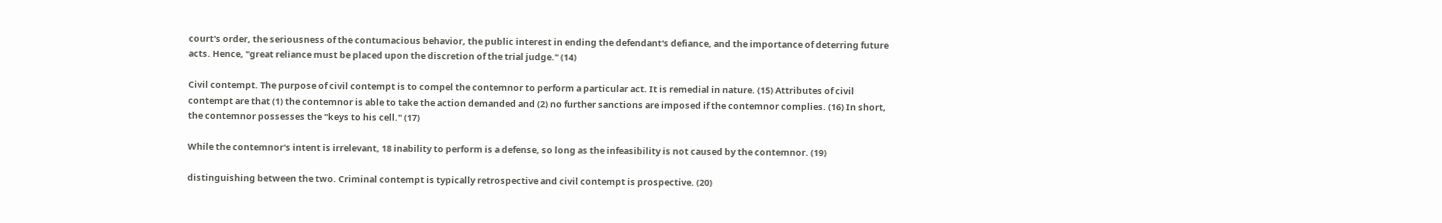court's order, the seriousness of the contumacious behavior, the public interest in ending the defendant's defiance, and the importance of deterring future acts. Hence, "great reliance must be placed upon the discretion of the trial judge." (14)

Civil contempt. The purpose of civil contempt is to compel the contemnor to perform a particular act. It is remedial in nature. (15) Attributes of civil contempt are that (1) the contemnor is able to take the action demanded and (2) no further sanctions are imposed if the contemnor complies. (16) In short, the contemnor possesses the "keys to his cell." (17)

While the contemnor's intent is irrelevant, 18 inability to perform is a defense, so long as the infeasibility is not caused by the contemnor. (19)

distinguishing between the two. Criminal contempt is typically retrospective and civil contempt is prospective. (20)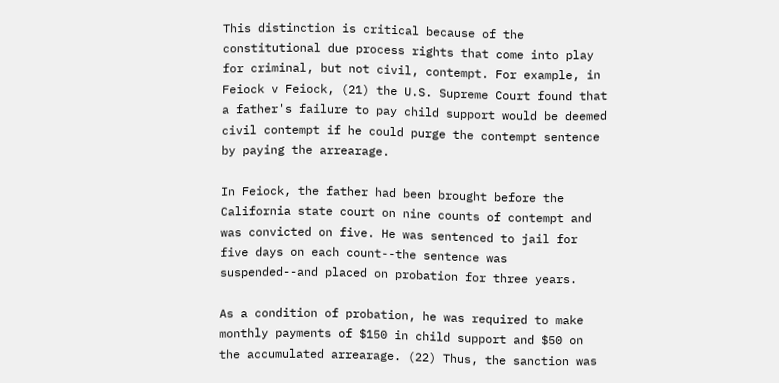This distinction is critical because of the constitutional due process rights that come into play for criminal, but not civil, contempt. For example, in Feiock v Feiock, (21) the U.S. Supreme Court found that a father's failure to pay child support would be deemed civil contempt if he could purge the contempt sentence by paying the arrearage.

In Feiock, the father had been brought before the California state court on nine counts of contempt and was convicted on five. He was sentenced to jail for five days on each count--the sentence was suspended--and placed on probation for three years.

As a condition of probation, he was required to make monthly payments of $150 in child support and $50 on the accumulated arrearage. (22) Thus, the sanction was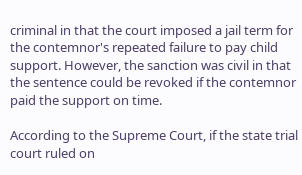criminal in that the court imposed a jail term for the contemnor's repeated failure to pay child support. However, the sanction was civil in that the sentence could be revoked if the contemnor paid the support on time.

According to the Supreme Court, if the state trial court ruled on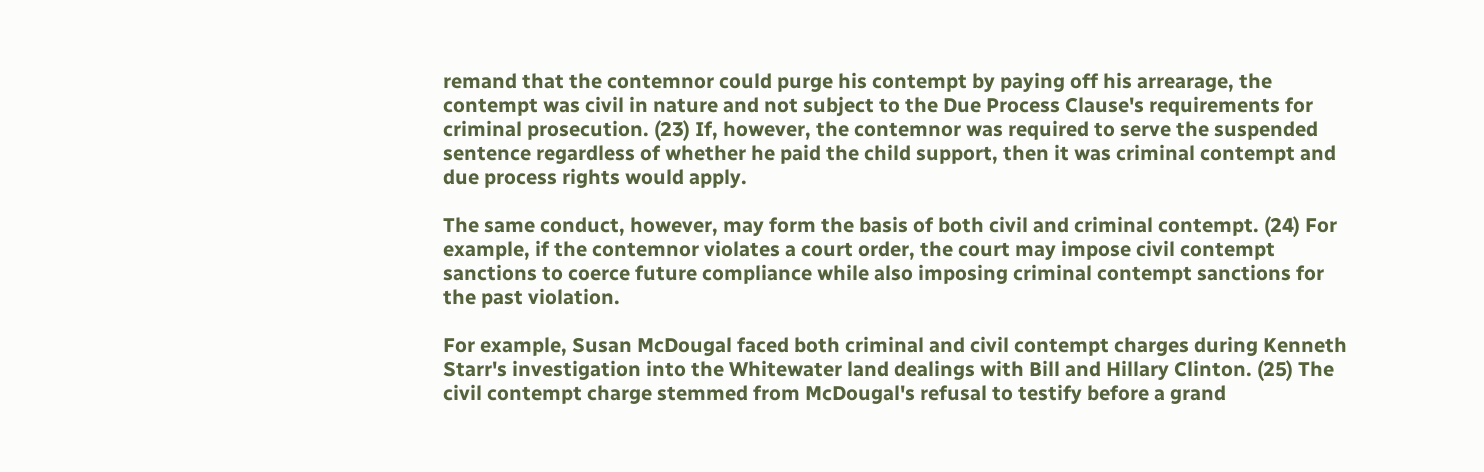remand that the contemnor could purge his contempt by paying off his arrearage, the contempt was civil in nature and not subject to the Due Process Clause's requirements for criminal prosecution. (23) If, however, the contemnor was required to serve the suspended sentence regardless of whether he paid the child support, then it was criminal contempt and due process rights would apply.

The same conduct, however, may form the basis of both civil and criminal contempt. (24) For example, if the contemnor violates a court order, the court may impose civil contempt sanctions to coerce future compliance while also imposing criminal contempt sanctions for the past violation.

For example, Susan McDougal faced both criminal and civil contempt charges during Kenneth Starr's investigation into the Whitewater land dealings with Bill and Hillary Clinton. (25) The civil contempt charge stemmed from McDougal's refusal to testify before a grand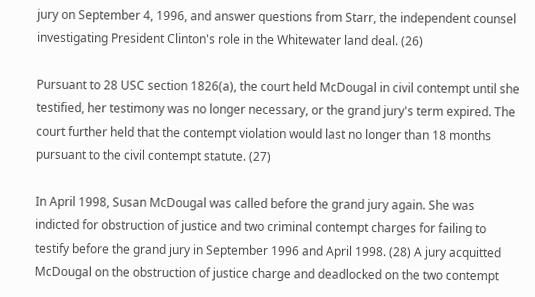jury on September 4, 1996, and answer questions from Starr, the independent counsel investigating President Clinton's role in the Whitewater land deal. (26)

Pursuant to 28 USC section 1826(a), the court held McDougal in civil contempt until she testified, her testimony was no longer necessary, or the grand jury's term expired. The court further held that the contempt violation would last no longer than 18 months pursuant to the civil contempt statute. (27)

In April 1998, Susan McDougal was called before the grand jury again. She was indicted for obstruction of justice and two criminal contempt charges for failing to testify before the grand jury in September 1996 and April 1998. (28) A jury acquitted McDougal on the obstruction of justice charge and deadlocked on the two contempt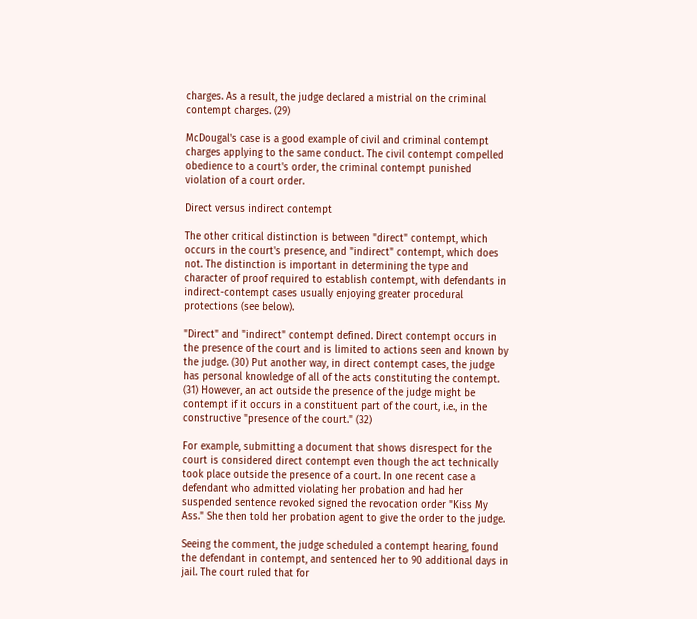charges. As a result, the judge declared a mistrial on the criminal contempt charges. (29)

McDougal's case is a good example of civil and criminal contempt charges applying to the same conduct. The civil contempt compelled obedience to a court's order, the criminal contempt punished violation of a court order.

Direct versus indirect contempt

The other critical distinction is between "direct" contempt, which occurs in the court's presence, and "indirect" contempt, which does not. The distinction is important in determining the type and character of proof required to establish contempt, with defendants in indirect-contempt cases usually enjoying greater procedural protections (see below).

"Direct" and "indirect" contempt defined. Direct contempt occurs in the presence of the court and is limited to actions seen and known by the judge. (30) Put another way, in direct contempt cases, the judge has personal knowledge of all of the acts constituting the contempt. (31) However, an act outside the presence of the judge might be contempt if it occurs in a constituent part of the court, i.e., in the constructive "presence of the court." (32)

For example, submitting a document that shows disrespect for the court is considered direct contempt even though the act technically took place outside the presence of a court. In one recent case a defendant who admitted violating her probation and had her suspended sentence revoked signed the revocation order "Kiss My Ass." She then told her probation agent to give the order to the judge.

Seeing the comment, the judge scheduled a contempt hearing, found the defendant in contempt, and sentenced her to 90 additional days in jail. The court ruled that for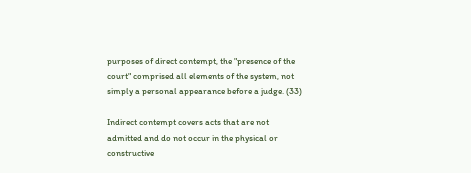purposes of direct contempt, the "presence of the court" comprised all elements of the system, not simply a personal appearance before a judge. (33)

Indirect contempt covers acts that are not admitted and do not occur in the physical or constructive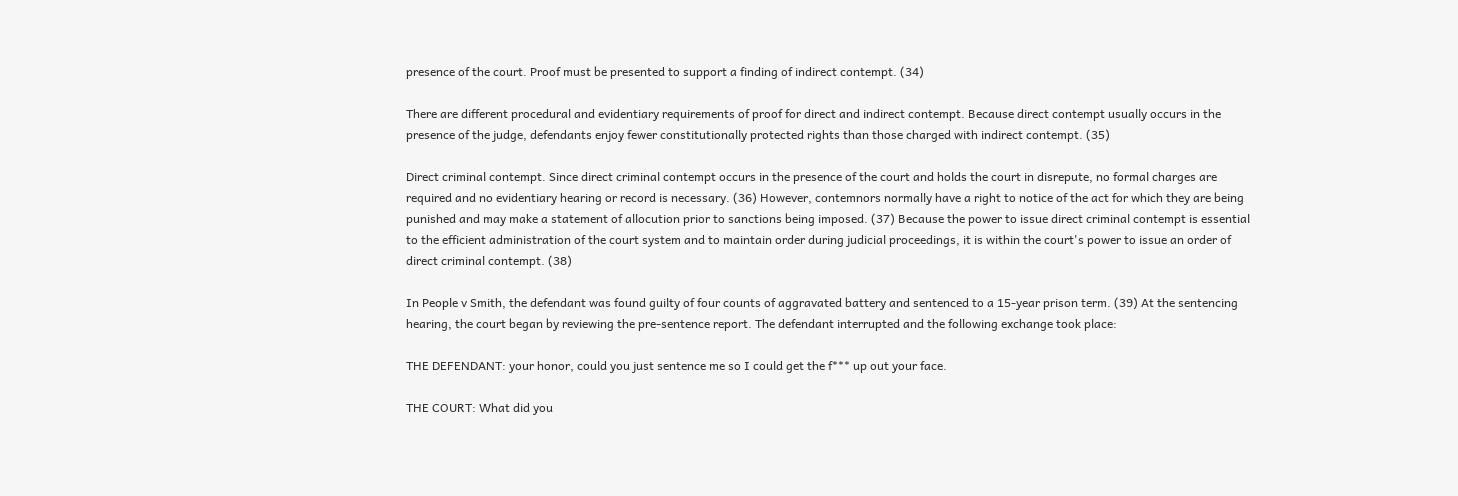presence of the court. Proof must be presented to support a finding of indirect contempt. (34)

There are different procedural and evidentiary requirements of proof for direct and indirect contempt. Because direct contempt usually occurs in the presence of the judge, defendants enjoy fewer constitutionally protected rights than those charged with indirect contempt. (35)

Direct criminal contempt. Since direct criminal contempt occurs in the presence of the court and holds the court in disrepute, no formal charges are required and no evidentiary hearing or record is necessary. (36) However, contemnors normally have a right to notice of the act for which they are being punished and may make a statement of allocution prior to sanctions being imposed. (37) Because the power to issue direct criminal contempt is essential to the efficient administration of the court system and to maintain order during judicial proceedings, it is within the court's power to issue an order of direct criminal contempt. (38)

In People v Smith, the defendant was found guilty of four counts of aggravated battery and sentenced to a 15-year prison term. (39) At the sentencing hearing, the court began by reviewing the pre-sentence report. The defendant interrupted and the following exchange took place:

THE DEFENDANT: your honor, could you just sentence me so I could get the f*** up out your face.

THE COURT: What did you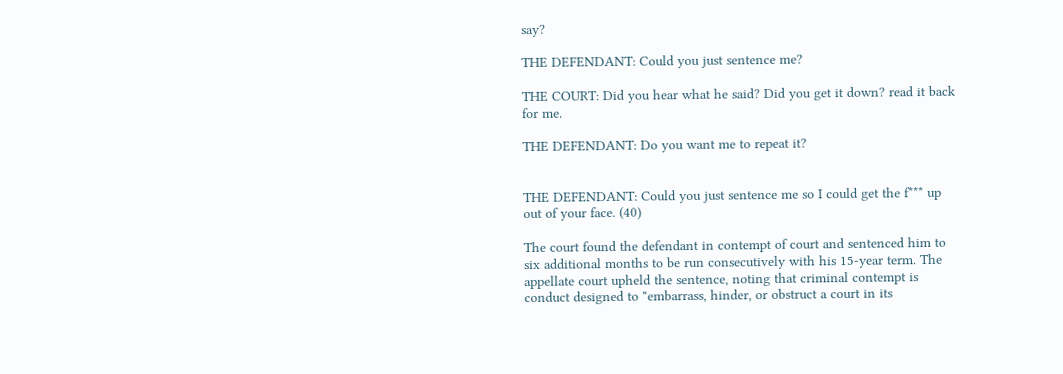say?

THE DEFENDANT: Could you just sentence me?

THE COURT: Did you hear what he said? Did you get it down? read it back for me.

THE DEFENDANT: Do you want me to repeat it?


THE DEFENDANT: Could you just sentence me so I could get the f*** up out of your face. (40)

The court found the defendant in contempt of court and sentenced him to six additional months to be run consecutively with his 15-year term. The appellate court upheld the sentence, noting that criminal contempt is conduct designed to "embarrass, hinder, or obstruct a court in its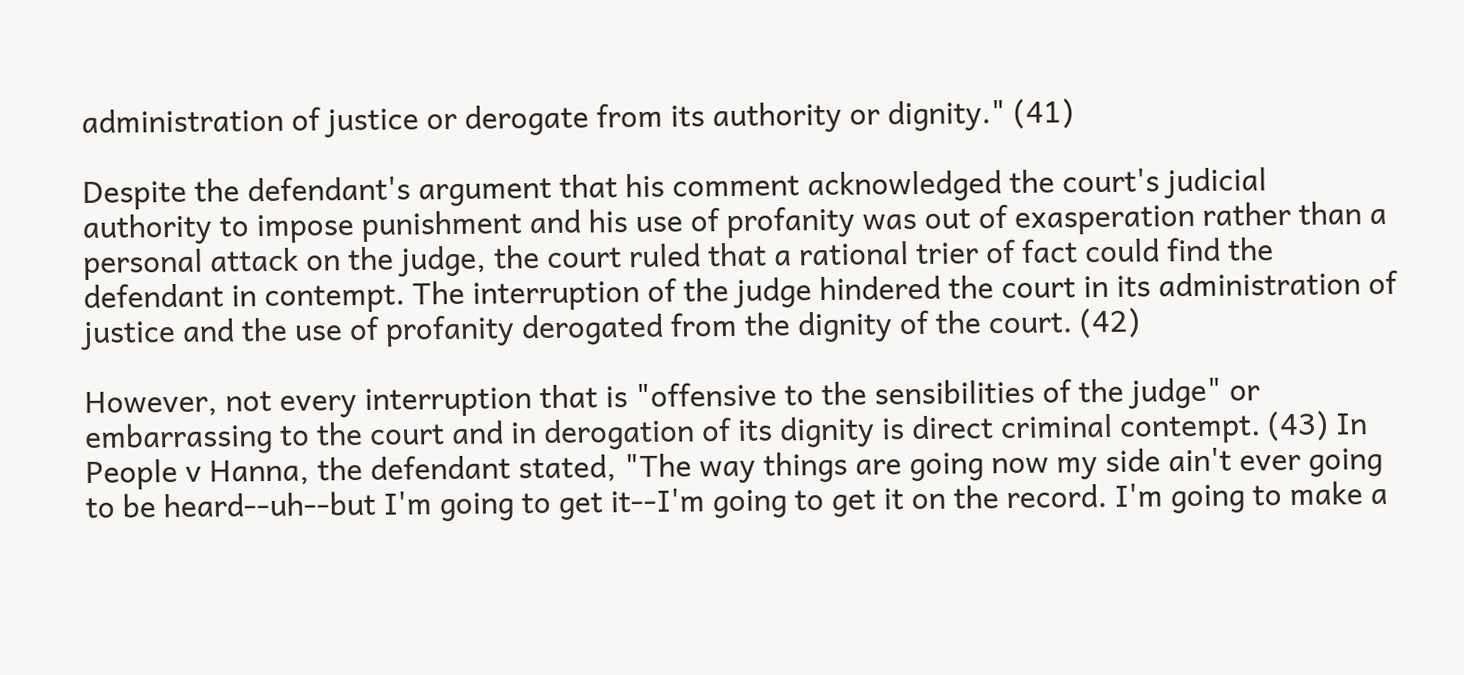administration of justice or derogate from its authority or dignity." (41)

Despite the defendant's argument that his comment acknowledged the court's judicial authority to impose punishment and his use of profanity was out of exasperation rather than a personal attack on the judge, the court ruled that a rational trier of fact could find the defendant in contempt. The interruption of the judge hindered the court in its administration of justice and the use of profanity derogated from the dignity of the court. (42)

However, not every interruption that is "offensive to the sensibilities of the judge" or embarrassing to the court and in derogation of its dignity is direct criminal contempt. (43) In People v Hanna, the defendant stated, "The way things are going now my side ain't ever going to be heard--uh--but I'm going to get it--I'm going to get it on the record. I'm going to make a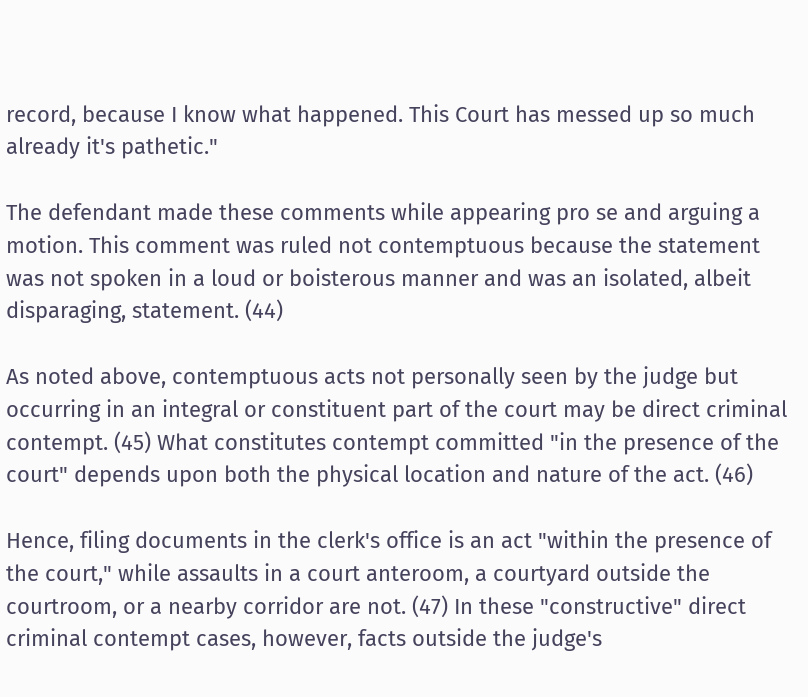record, because I know what happened. This Court has messed up so much already it's pathetic."

The defendant made these comments while appearing pro se and arguing a motion. This comment was ruled not contemptuous because the statement was not spoken in a loud or boisterous manner and was an isolated, albeit disparaging, statement. (44)

As noted above, contemptuous acts not personally seen by the judge but occurring in an integral or constituent part of the court may be direct criminal contempt. (45) What constitutes contempt committed "in the presence of the court" depends upon both the physical location and nature of the act. (46)

Hence, filing documents in the clerk's office is an act "within the presence of the court," while assaults in a court anteroom, a courtyard outside the courtroom, or a nearby corridor are not. (47) In these "constructive" direct criminal contempt cases, however, facts outside the judge's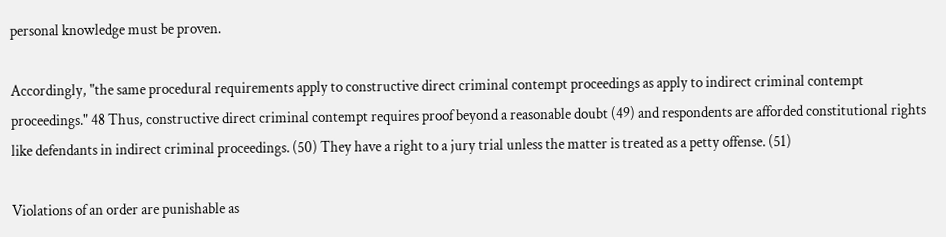personal knowledge must be proven.

Accordingly, "the same procedural requirements apply to constructive direct criminal contempt proceedings as apply to indirect criminal contempt proceedings." 48 Thus, constructive direct criminal contempt requires proof beyond a reasonable doubt (49) and respondents are afforded constitutional rights like defendants in indirect criminal proceedings. (50) They have a right to a jury trial unless the matter is treated as a petty offense. (51)

Violations of an order are punishable as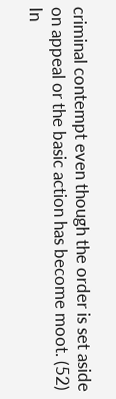criminal contempt even though the order is set aside on appeal or the basic action has become moot. (52) In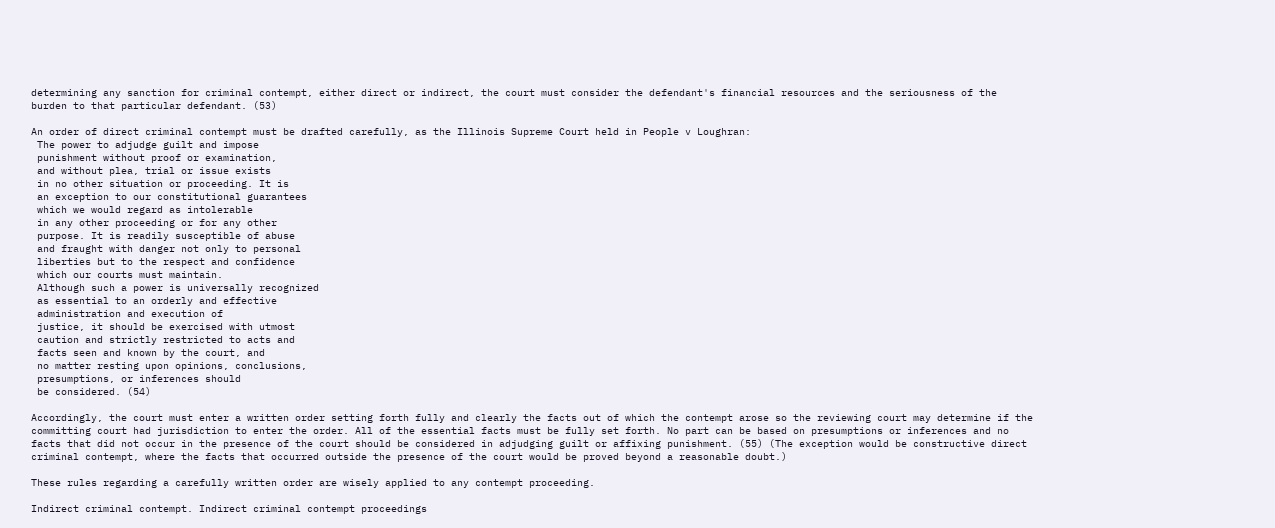determining any sanction for criminal contempt, either direct or indirect, the court must consider the defendant's financial resources and the seriousness of the burden to that particular defendant. (53)

An order of direct criminal contempt must be drafted carefully, as the Illinois Supreme Court held in People v Loughran:
 The power to adjudge guilt and impose
 punishment without proof or examination,
 and without plea, trial or issue exists
 in no other situation or proceeding. It is
 an exception to our constitutional guarantees
 which we would regard as intolerable
 in any other proceeding or for any other
 purpose. It is readily susceptible of abuse
 and fraught with danger not only to personal
 liberties but to the respect and confidence
 which our courts must maintain.
 Although such a power is universally recognized
 as essential to an orderly and effective
 administration and execution of
 justice, it should be exercised with utmost
 caution and strictly restricted to acts and
 facts seen and known by the court, and
 no matter resting upon opinions, conclusions,
 presumptions, or inferences should
 be considered. (54)

Accordingly, the court must enter a written order setting forth fully and clearly the facts out of which the contempt arose so the reviewing court may determine if the committing court had jurisdiction to enter the order. All of the essential facts must be fully set forth. No part can be based on presumptions or inferences and no facts that did not occur in the presence of the court should be considered in adjudging guilt or affixing punishment. (55) (The exception would be constructive direct criminal contempt, where the facts that occurred outside the presence of the court would be proved beyond a reasonable doubt.)

These rules regarding a carefully written order are wisely applied to any contempt proceeding.

Indirect criminal contempt. Indirect criminal contempt proceedings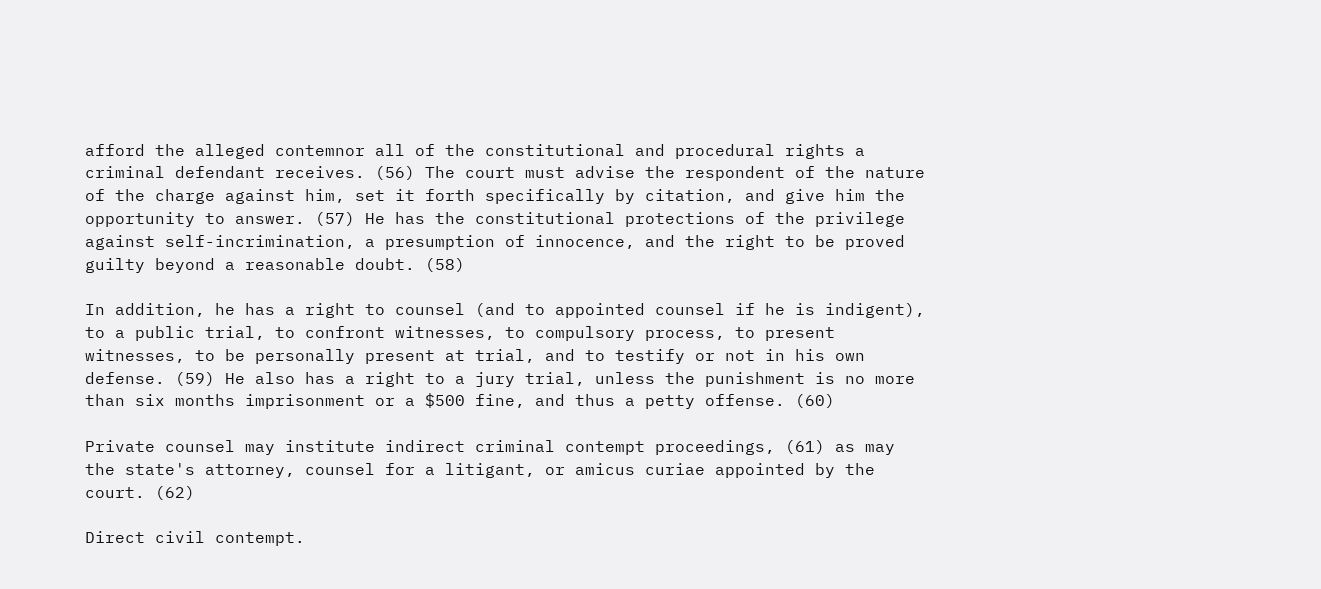afford the alleged contemnor all of the constitutional and procedural rights a criminal defendant receives. (56) The court must advise the respondent of the nature of the charge against him, set it forth specifically by citation, and give him the opportunity to answer. (57) He has the constitutional protections of the privilege against self-incrimination, a presumption of innocence, and the right to be proved guilty beyond a reasonable doubt. (58)

In addition, he has a right to counsel (and to appointed counsel if he is indigent), to a public trial, to confront witnesses, to compulsory process, to present witnesses, to be personally present at trial, and to testify or not in his own defense. (59) He also has a right to a jury trial, unless the punishment is no more than six months imprisonment or a $500 fine, and thus a petty offense. (60)

Private counsel may institute indirect criminal contempt proceedings, (61) as may the state's attorney, counsel for a litigant, or amicus curiae appointed by the court. (62)

Direct civil contempt.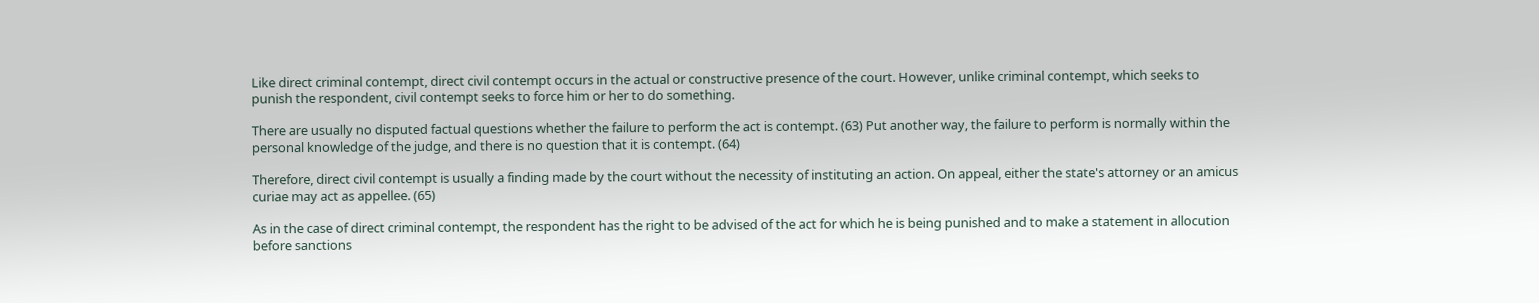Like direct criminal contempt, direct civil contempt occurs in the actual or constructive presence of the court. However, unlike criminal contempt, which seeks to punish the respondent, civil contempt seeks to force him or her to do something.

There are usually no disputed factual questions whether the failure to perform the act is contempt. (63) Put another way, the failure to perform is normally within the personal knowledge of the judge, and there is no question that it is contempt. (64)

Therefore, direct civil contempt is usually a finding made by the court without the necessity of instituting an action. On appeal, either the state's attorney or an amicus curiae may act as appellee. (65)

As in the case of direct criminal contempt, the respondent has the right to be advised of the act for which he is being punished and to make a statement in allocution before sanctions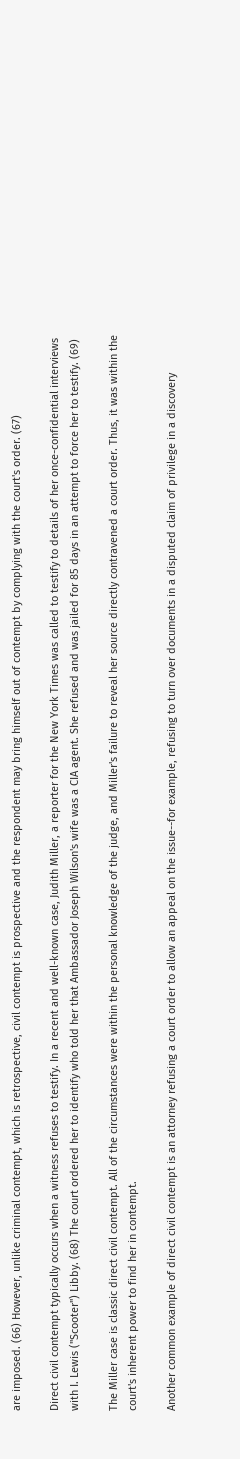are imposed. (66) However, unlike criminal contempt, which is retrospective, civil contempt is prospective and the respondent may bring himself out of contempt by complying with the court's order. (67)

Direct civil contempt typically occurs when a witness refuses to testify. In a recent and well-known case, Judith Miller, a reporter for the New York Times was called to testify to details of her once-confidential interviews with I. Lewis ("Scooter") Libby. (68) The court ordered her to identify who told her that Ambassador Joseph Wilson's wife was a CIA agent. She refused and was jailed for 85 days in an attempt to force her to testify. (69)

The Miller case is classic direct civil contempt. All of the circumstances were within the personal knowledge of the judge, and Miller's failure to reveal her source directly contravened a court order. Thus, it was within the court's inherent power to find her in contempt.

Another common example of direct civil contempt is an attorney refusing a court order to allow an appeal on the issue--for example, refusing to turn over documents in a disputed claim of privilege in a discovery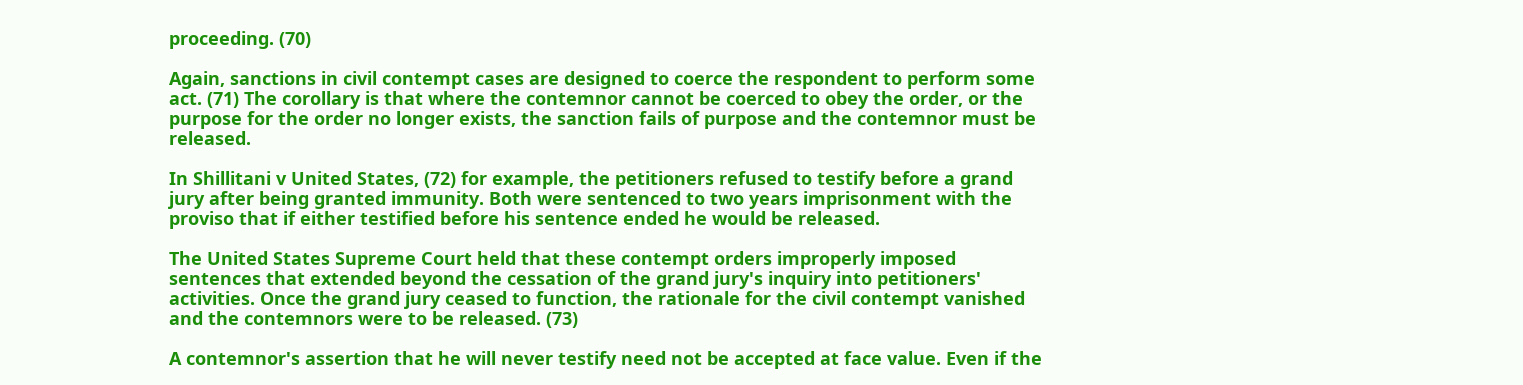proceeding. (70)

Again, sanctions in civil contempt cases are designed to coerce the respondent to perform some act. (71) The corollary is that where the contemnor cannot be coerced to obey the order, or the purpose for the order no longer exists, the sanction fails of purpose and the contemnor must be released.

In Shillitani v United States, (72) for example, the petitioners refused to testify before a grand jury after being granted immunity. Both were sentenced to two years imprisonment with the proviso that if either testified before his sentence ended he would be released.

The United States Supreme Court held that these contempt orders improperly imposed sentences that extended beyond the cessation of the grand jury's inquiry into petitioners' activities. Once the grand jury ceased to function, the rationale for the civil contempt vanished and the contemnors were to be released. (73)

A contemnor's assertion that he will never testify need not be accepted at face value. Even if the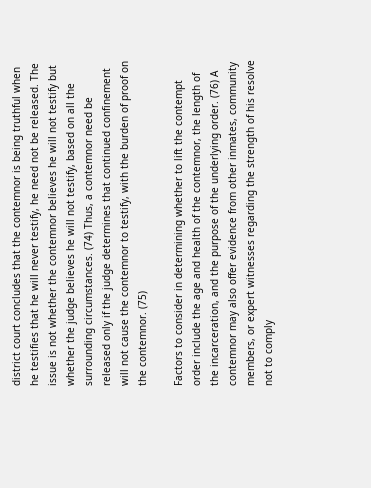district court concludes that the contemnor is being truthful when he testifies that he will never testify, he need not be released. The issue is not whether the contemnor believes he will not testify but whether the judge believes he will not testify, based on all the surrounding circumstances. (74) Thus, a contemnor need be released only if the judge determines that continued confinement will not cause the contemnor to testify, with the burden of proof on the contemnor. (75)

Factors to consider in determining whether to lift the contempt order include the age and health of the contemnor, the length of the incarceration, and the purpose of the underlying order. (76) A contemnor may also offer evidence from other inmates, community members, or expert witnesses regarding the strength of his resolve not to comply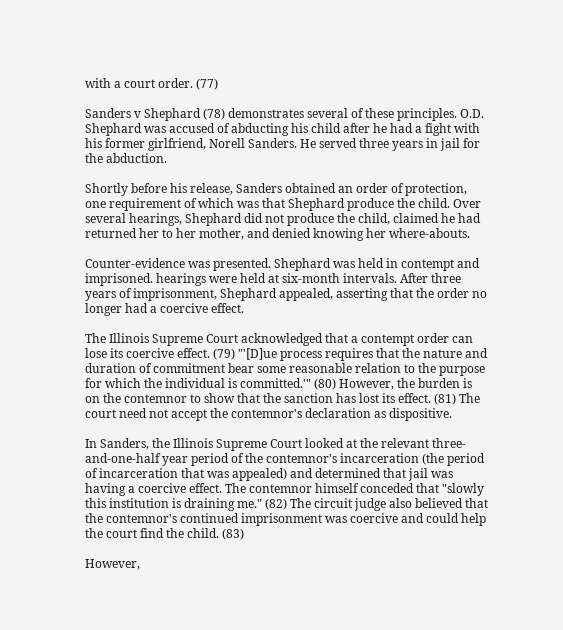with a court order. (77)

Sanders v Shephard (78) demonstrates several of these principles. O.D. Shephard was accused of abducting his child after he had a fight with his former girlfriend, Norell Sanders. He served three years in jail for the abduction.

Shortly before his release, Sanders obtained an order of protection, one requirement of which was that Shephard produce the child. Over several hearings, Shephard did not produce the child, claimed he had returned her to her mother, and denied knowing her where-abouts.

Counter-evidence was presented. Shephard was held in contempt and imprisoned. hearings were held at six-month intervals. After three years of imprisonment, Shephard appealed, asserting that the order no longer had a coercive effect.

The Illinois Supreme Court acknowledged that a contempt order can lose its coercive effect. (79) "'[D]ue process requires that the nature and duration of commitment bear some reasonable relation to the purpose for which the individual is committed.'" (80) However, the burden is on the contemnor to show that the sanction has lost its effect. (81) The court need not accept the contemnor's declaration as dispositive.

In Sanders, the Illinois Supreme Court looked at the relevant three-and-one-half year period of the contemnor's incarceration (the period of incarceration that was appealed) and determined that jail was having a coercive effect. The contemnor himself conceded that "slowly this institution is draining me." (82) The circuit judge also believed that the contemnor's continued imprisonment was coercive and could help the court find the child. (83)

However,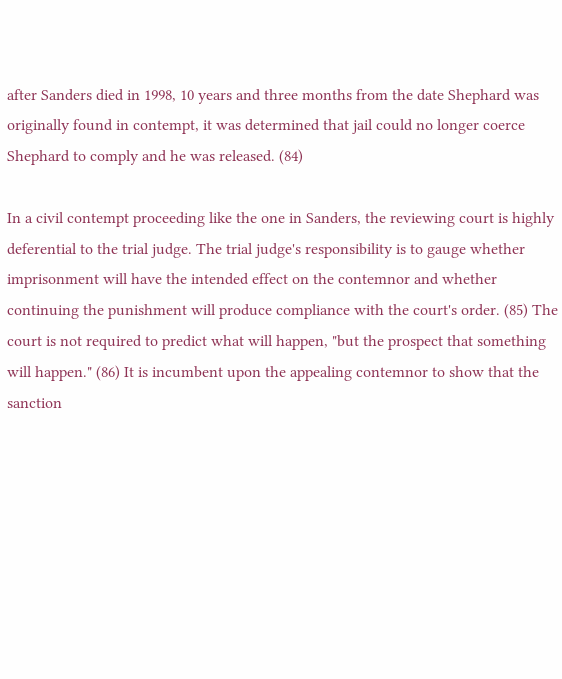after Sanders died in 1998, 10 years and three months from the date Shephard was originally found in contempt, it was determined that jail could no longer coerce Shephard to comply and he was released. (84)

In a civil contempt proceeding like the one in Sanders, the reviewing court is highly deferential to the trial judge. The trial judge's responsibility is to gauge whether imprisonment will have the intended effect on the contemnor and whether continuing the punishment will produce compliance with the court's order. (85) The court is not required to predict what will happen, "but the prospect that something will happen." (86) It is incumbent upon the appealing contemnor to show that the sanction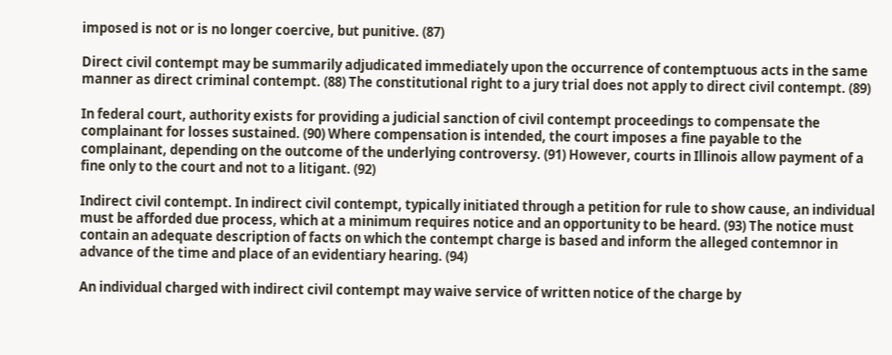imposed is not or is no longer coercive, but punitive. (87)

Direct civil contempt may be summarily adjudicated immediately upon the occurrence of contemptuous acts in the same manner as direct criminal contempt. (88) The constitutional right to a jury trial does not apply to direct civil contempt. (89)

In federal court, authority exists for providing a judicial sanction of civil contempt proceedings to compensate the complainant for losses sustained. (90) Where compensation is intended, the court imposes a fine payable to the complainant, depending on the outcome of the underlying controversy. (91) However, courts in Illinois allow payment of a fine only to the court and not to a litigant. (92)

Indirect civil contempt. In indirect civil contempt, typically initiated through a petition for rule to show cause, an individual must be afforded due process, which at a minimum requires notice and an opportunity to be heard. (93) The notice must contain an adequate description of facts on which the contempt charge is based and inform the alleged contemnor in advance of the time and place of an evidentiary hearing. (94)

An individual charged with indirect civil contempt may waive service of written notice of the charge by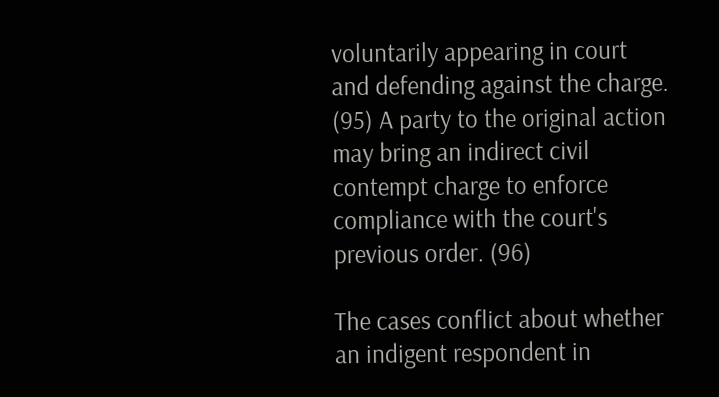voluntarily appearing in court and defending against the charge. (95) A party to the original action may bring an indirect civil contempt charge to enforce compliance with the court's previous order. (96)

The cases conflict about whether an indigent respondent in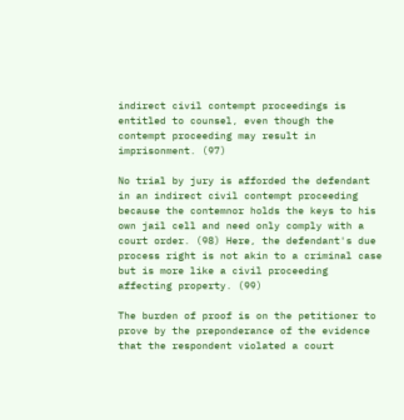indirect civil contempt proceedings is entitled to counsel, even though the contempt proceeding may result in imprisonment. (97)

No trial by jury is afforded the defendant in an indirect civil contempt proceeding because the contemnor holds the keys to his own jail cell and need only comply with a court order. (98) Here, the defendant's due process right is not akin to a criminal case but is more like a civil proceeding affecting property. (99)

The burden of proof is on the petitioner to prove by the preponderance of the evidence that the respondent violated a court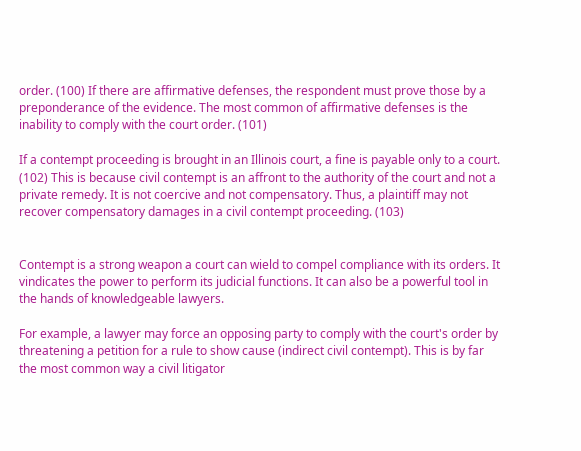order. (100) If there are affirmative defenses, the respondent must prove those by a preponderance of the evidence. The most common of affirmative defenses is the inability to comply with the court order. (101)

If a contempt proceeding is brought in an Illinois court, a fine is payable only to a court. (102) This is because civil contempt is an affront to the authority of the court and not a private remedy. It is not coercive and not compensatory. Thus, a plaintiff may not recover compensatory damages in a civil contempt proceeding. (103)


Contempt is a strong weapon a court can wield to compel compliance with its orders. It vindicates the power to perform its judicial functions. It can also be a powerful tool in the hands of knowledgeable lawyers.

For example, a lawyer may force an opposing party to comply with the court's order by threatening a petition for a rule to show cause (indirect civil contempt). This is by far the most common way a civil litigator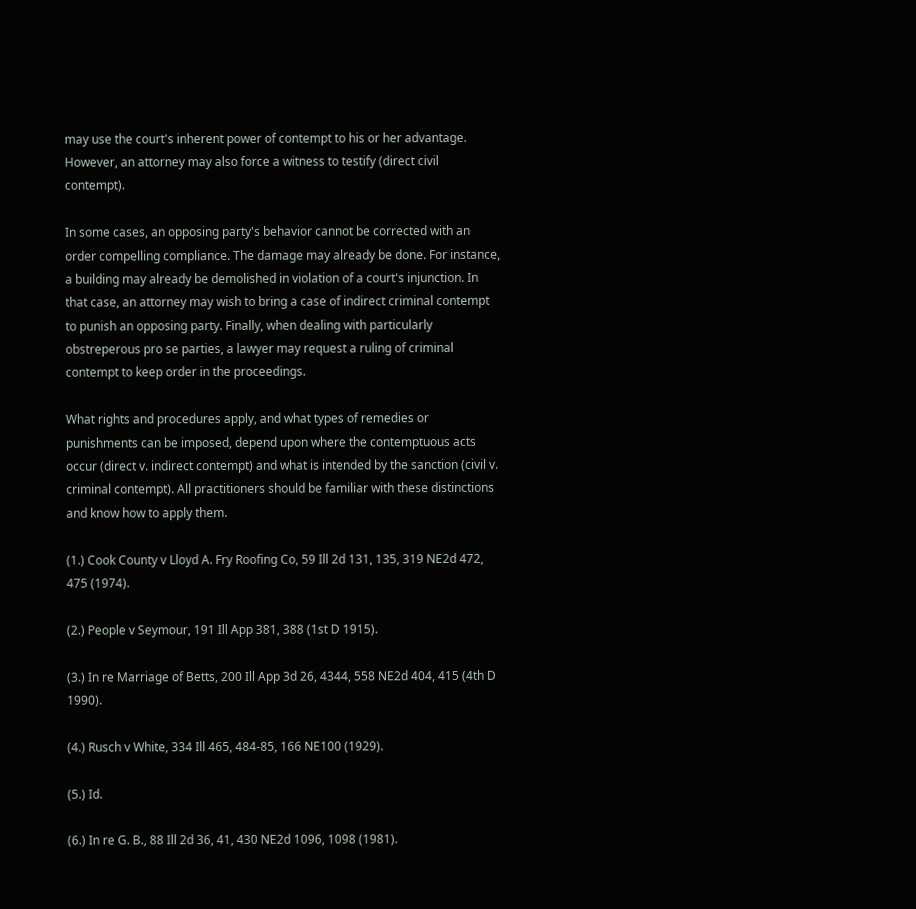may use the court's inherent power of contempt to his or her advantage. However, an attorney may also force a witness to testify (direct civil contempt).

In some cases, an opposing party's behavior cannot be corrected with an order compelling compliance. The damage may already be done. For instance, a building may already be demolished in violation of a court's injunction. In that case, an attorney may wish to bring a case of indirect criminal contempt to punish an opposing party. Finally, when dealing with particularly obstreperous pro se parties, a lawyer may request a ruling of criminal contempt to keep order in the proceedings.

What rights and procedures apply, and what types of remedies or punishments can be imposed, depend upon where the contemptuous acts occur (direct v. indirect contempt) and what is intended by the sanction (civil v. criminal contempt). All practitioners should be familiar with these distinctions and know how to apply them.

(1.) Cook County v Lloyd A. Fry Roofing Co, 59 Ill 2d 131, 135, 319 NE2d 472, 475 (1974).

(2.) People v Seymour, 191 Ill App 381, 388 (1st D 1915).

(3.) In re Marriage of Betts, 200 Ill App 3d 26, 4344, 558 NE2d 404, 415 (4th D 1990).

(4.) Rusch v White, 334 Ill 465, 484-85, 166 NE100 (1929).

(5.) Id.

(6.) In re G. B., 88 Ill 2d 36, 41, 430 NE2d 1096, 1098 (1981).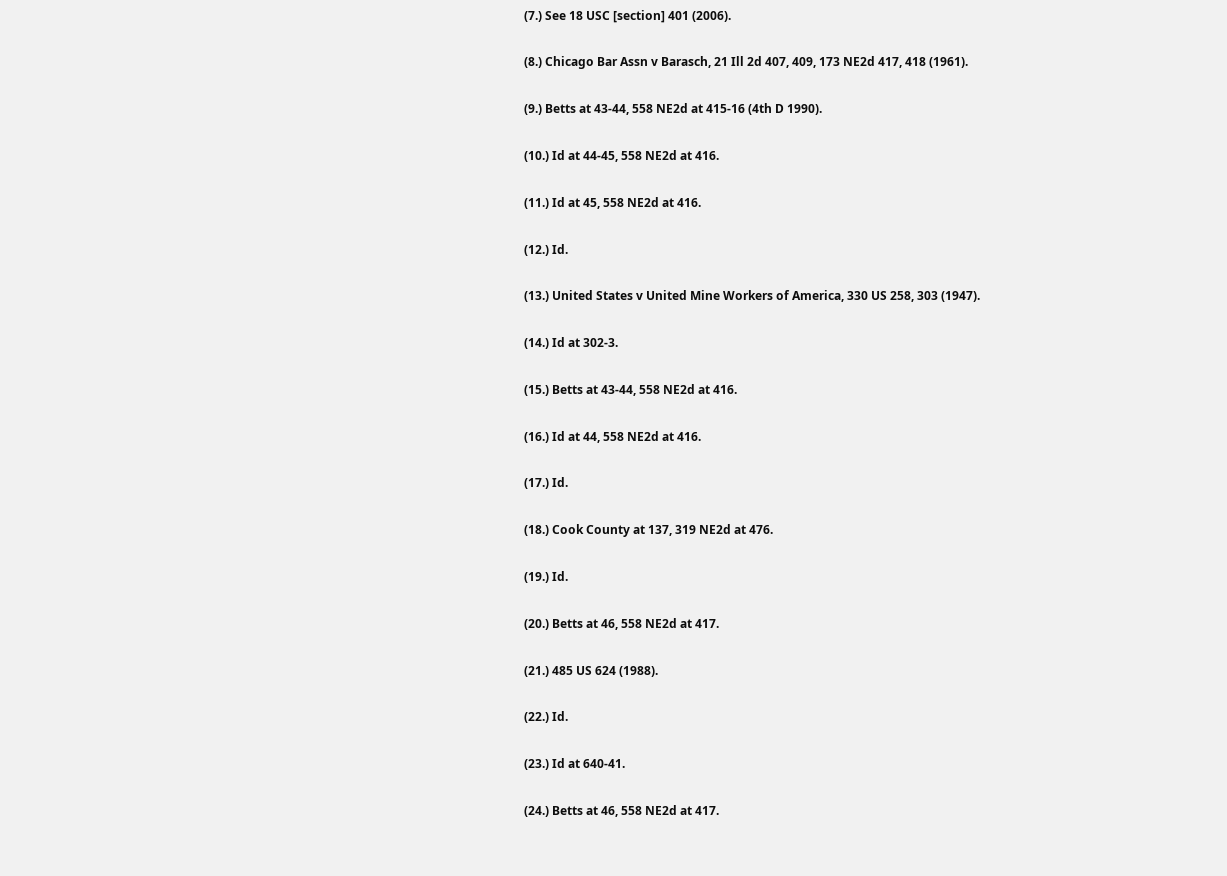(7.) See 18 USC [section] 401 (2006).

(8.) Chicago Bar Assn v Barasch, 21 Ill 2d 407, 409, 173 NE2d 417, 418 (1961).

(9.) Betts at 43-44, 558 NE2d at 415-16 (4th D 1990).

(10.) Id at 44-45, 558 NE2d at 416.

(11.) Id at 45, 558 NE2d at 416.

(12.) Id.

(13.) United States v United Mine Workers of America, 330 US 258, 303 (1947).

(14.) Id at 302-3.

(15.) Betts at 43-44, 558 NE2d at 416.

(16.) Id at 44, 558 NE2d at 416.

(17.) Id.

(18.) Cook County at 137, 319 NE2d at 476.

(19.) Id.

(20.) Betts at 46, 558 NE2d at 417.

(21.) 485 US 624 (1988).

(22.) Id.

(23.) Id at 640-41.

(24.) Betts at 46, 558 NE2d at 417.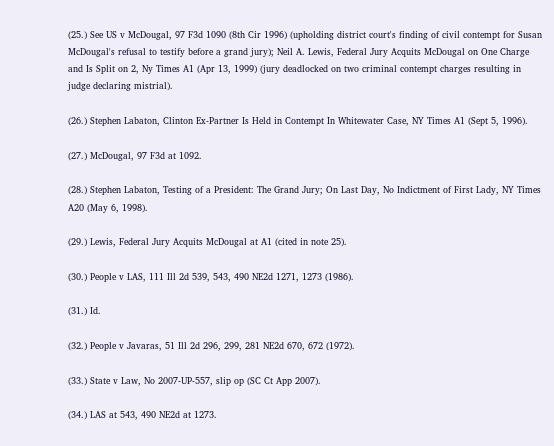(25.) See US v McDougal, 97 F3d 1090 (8th Cir 1996) (upholding district court's finding of civil contempt for Susan McDougal's refusal to testify before a grand jury); Neil A. Lewis, Federal Jury Acquits McDougal on One Charge and Is Split on 2, Ny Times A1 (Apr 13, 1999) (jury deadlocked on two criminal contempt charges resulting in judge declaring mistrial).

(26.) Stephen Labaton, Clinton Ex-Partner Is Held in Contempt In Whitewater Case, NY Times A1 (Sept 5, 1996).

(27.) McDougal, 97 F3d at 1092.

(28.) Stephen Labaton, Testing of a President: The Grand Jury; On Last Day, No Indictment of First Lady, NY Times A20 (May 6, 1998).

(29.) Lewis, Federal Jury Acquits McDougal at A1 (cited in note 25).

(30.) People v LAS, 111 Ill 2d 539, 543, 490 NE2d 1271, 1273 (1986).

(31.) Id.

(32.) People v Javaras, 51 Ill 2d 296, 299, 281 NE2d 670, 672 (1972).

(33.) State v Law, No 2007-UP-557, slip op (SC Ct App 2007).

(34.) LAS at 543, 490 NE2d at 1273.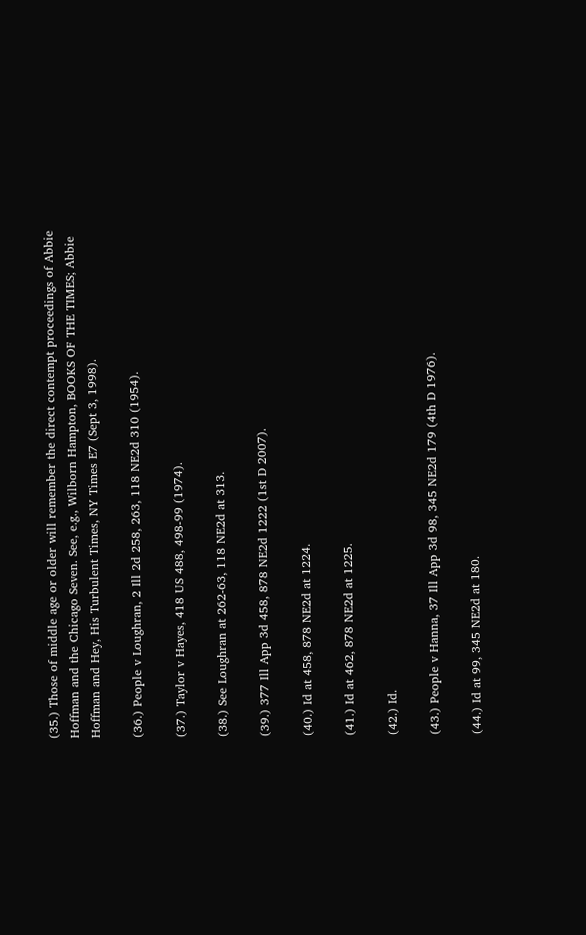(35.) Those of middle age or older will remember the direct contempt proceedings of Abbie Hoffman and the Chicago Seven. See, e.g., Wilborn Hampton, BOOKS OF THE TIMES; Abbie Hoffman and Hey, His Turbulent Times, NY Times E7 (Sept 3, 1998).

(36.) People v Loughran, 2 Ill 2d 258, 263, 118 NE2d 310 (1954).

(37.) Taylor v Hayes, 418 US 488, 498-99 (1974).

(38.) See Loughran at 262-63, 118 NE2d at 313.

(39.) 377 Ill App 3d 458, 878 NE2d 1222 (1st D 2007).

(40.) Id at 458, 878 NE2d at 1224.

(41.) Id at 462, 878 NE2d at 1225.

(42.) Id.

(43.) People v Hanna, 37 Ill App 3d 98, 345 NE2d 179 (4th D 1976).

(44.) Id at 99, 345 NE2d at 180.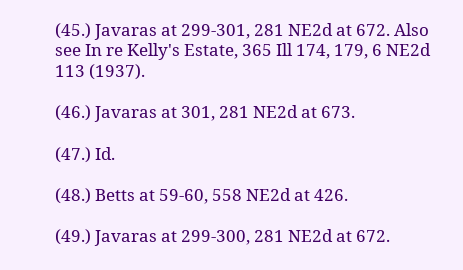(45.) Javaras at 299-301, 281 NE2d at 672. Also see In re Kelly's Estate, 365 Ill 174, 179, 6 NE2d 113 (1937).

(46.) Javaras at 301, 281 NE2d at 673.

(47.) Id.

(48.) Betts at 59-60, 558 NE2d at 426.

(49.) Javaras at 299-300, 281 NE2d at 672.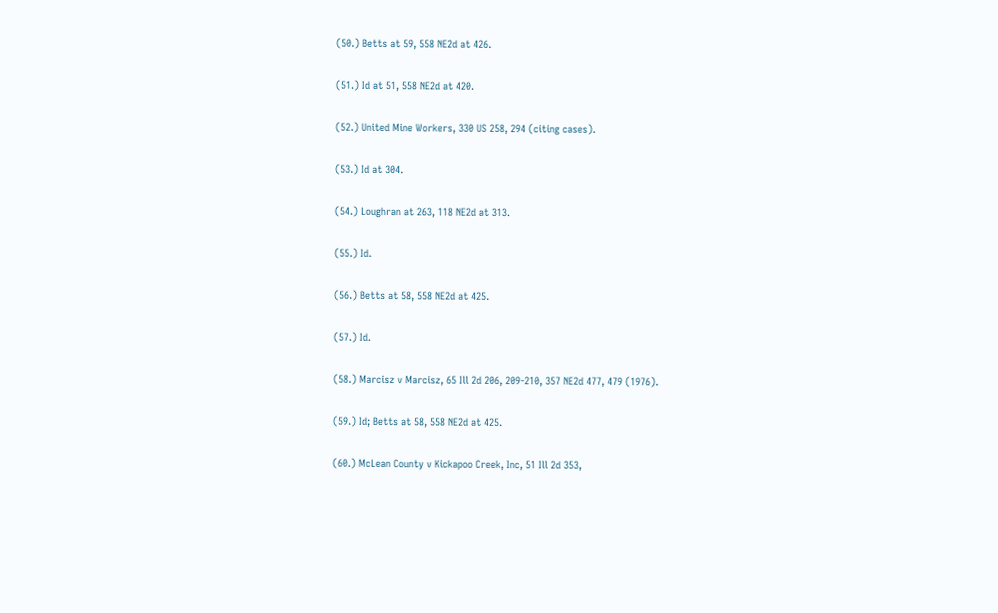(50.) Betts at 59, 558 NE2d at 426.

(51.) Id at 51, 558 NE2d at 420.

(52.) United Mine Workers, 330 US 258, 294 (citing cases).

(53.) Id at 304.

(54.) Loughran at 263, 118 NE2d at 313.

(55.) Id.

(56.) Betts at 58, 558 NE2d at 425.

(57.) Id.

(58.) Marcisz v Marcisz, 65 Ill 2d 206, 209-210, 357 NE2d 477, 479 (1976).

(59.) Id; Betts at 58, 558 NE2d at 425.

(60.) McLean County v Kickapoo Creek, Inc, 51 Ill 2d 353,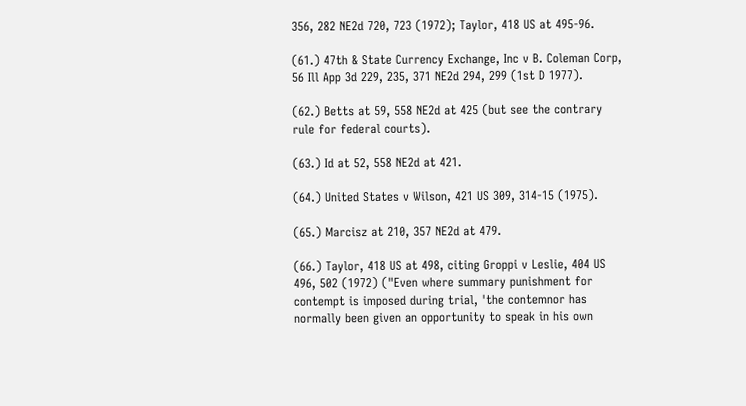356, 282 NE2d 720, 723 (1972); Taylor, 418 US at 495-96.

(61.) 47th & State Currency Exchange, Inc v B. Coleman Corp, 56 Ill App 3d 229, 235, 371 NE2d 294, 299 (1st D 1977).

(62.) Betts at 59, 558 NE2d at 425 (but see the contrary rule for federal courts).

(63.) Id at 52, 558 NE2d at 421.

(64.) United States v Wilson, 421 US 309, 314-15 (1975).

(65.) Marcisz at 210, 357 NE2d at 479.

(66.) Taylor, 418 US at 498, citing Groppi v Leslie, 404 US 496, 502 (1972) ("Even where summary punishment for contempt is imposed during trial, 'the contemnor has normally been given an opportunity to speak in his own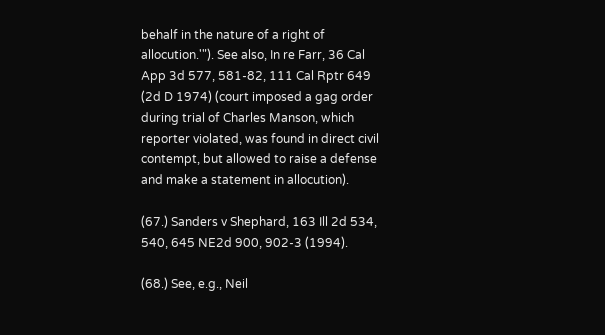behalf in the nature of a right of allocution.'"). See also, In re Farr, 36 Cal App 3d 577, 581-82, 111 Cal Rptr 649 (2d D 1974) (court imposed a gag order during trial of Charles Manson, which reporter violated, was found in direct civil contempt, but allowed to raise a defense and make a statement in allocution).

(67.) Sanders v Shephard, 163 Ill 2d 534, 540, 645 NE2d 900, 902-3 (1994).

(68.) See, e.g., Neil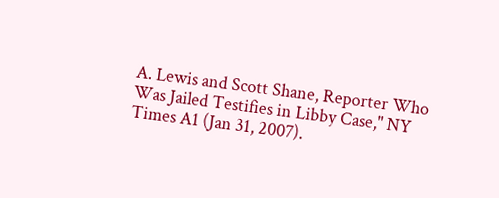A. Lewis and Scott Shane, Reporter Who Was Jailed Testifies in Libby Case," NY Times A1 (Jan 31, 2007).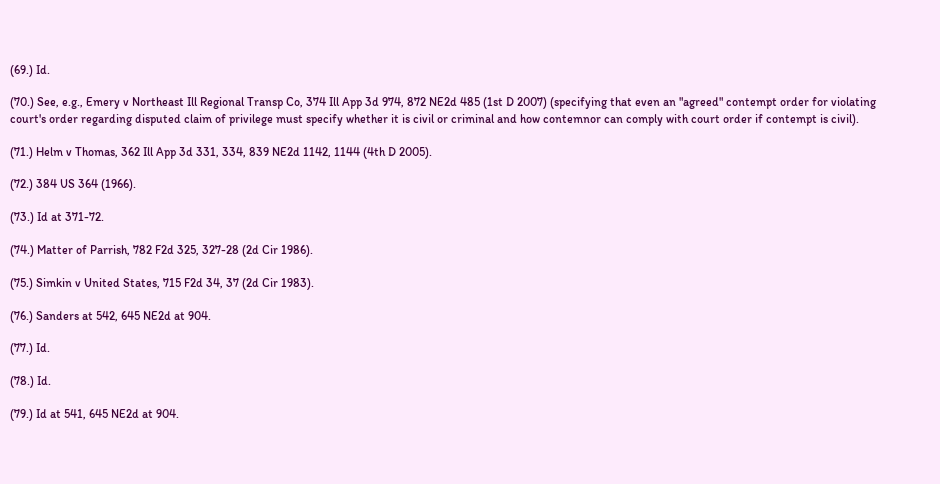(69.) Id.

(70.) See, e.g., Emery v Northeast Ill Regional Transp Co, 374 Ill App 3d 974, 872 NE2d 485 (1st D 2007) (specifying that even an "agreed" contempt order for violating court's order regarding disputed claim of privilege must specify whether it is civil or criminal and how contemnor can comply with court order if contempt is civil).

(71.) Helm v Thomas, 362 Ill App 3d 331, 334, 839 NE2d 1142, 1144 (4th D 2005).

(72.) 384 US 364 (1966).

(73.) Id at 371-72.

(74.) Matter of Parrish, 782 F2d 325, 327-28 (2d Cir 1986).

(75.) Simkin v United States, 715 F2d 34, 37 (2d Cir 1983).

(76.) Sanders at 542, 645 NE2d at 904.

(77.) Id.

(78.) Id.

(79.) Id at 541, 645 NE2d at 904.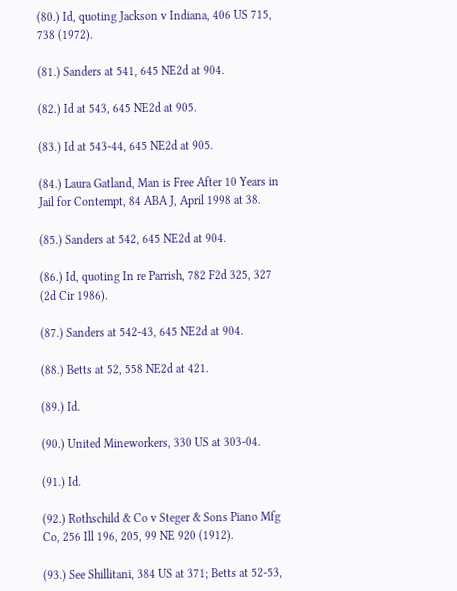(80.) Id, quoting Jackson v Indiana, 406 US 715, 738 (1972).

(81.) Sanders at 541, 645 NE2d at 904.

(82.) Id at 543, 645 NE2d at 905.

(83.) Id at 543-44, 645 NE2d at 905.

(84.) Laura Gatland, Man is Free After 10 Years in Jail for Contempt, 84 ABA J, April 1998 at 38.

(85.) Sanders at 542, 645 NE2d at 904.

(86.) Id, quoting In re Parrish, 782 F2d 325, 327 (2d Cir 1986).

(87.) Sanders at 542-43, 645 NE2d at 904.

(88.) Betts at 52, 558 NE2d at 421.

(89.) Id.

(90.) United Mineworkers, 330 US at 303-04.

(91.) Id.

(92.) Rothschild & Co v Steger & Sons Piano Mfg Co, 256 Ill 196, 205, 99 NE 920 (1912).

(93.) See Shillitani, 384 US at 371; Betts at 52-53,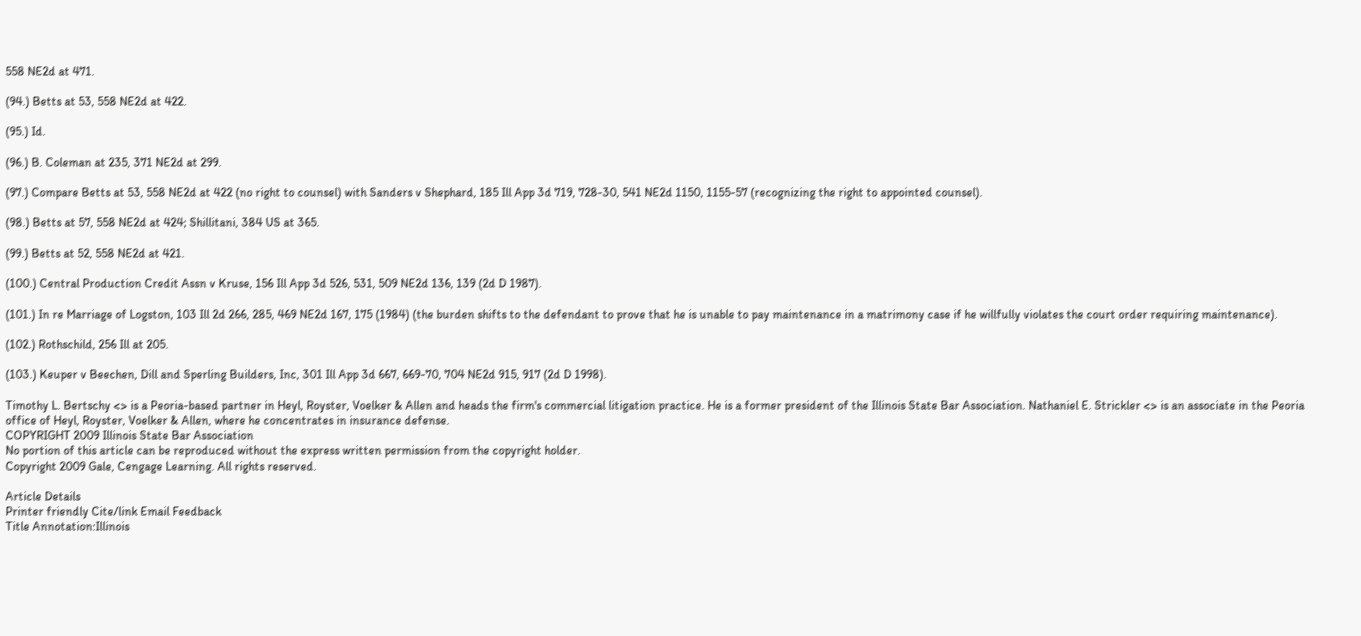558 NE2d at 471.

(94.) Betts at 53, 558 NE2d at 422.

(95.) Id.

(96.) B. Coleman at 235, 371 NE2d at 299.

(97.) Compare Betts at 53, 558 NE2d at 422 (no right to counsel) with Sanders v Shephard, 185 Ill App 3d 719, 728-30, 541 NE2d 1150, 1155-57 (recognizing the right to appointed counsel).

(98.) Betts at 57, 558 NE2d at 424; Shillitani, 384 US at 365.

(99.) Betts at 52, 558 NE2d at 421.

(100.) Central Production Credit Assn v Kruse, 156 Ill App 3d 526, 531, 509 NE2d 136, 139 (2d D 1987).

(101.) In re Marriage of Logston, 103 Ill 2d 266, 285, 469 NE2d 167, 175 (1984) (the burden shifts to the defendant to prove that he is unable to pay maintenance in a matrimony case if he willfully violates the court order requiring maintenance).

(102.) Rothschild, 256 Ill at 205.

(103.) Keuper v Beechen, Dill and Sperling Builders, Inc, 301 Ill App 3d 667, 669-70, 704 NE2d 915, 917 (2d D 1998).

Timothy L. Bertschy <> is a Peoria-based partner in Heyl, Royster, Voelker & Allen and heads the firm's commercial litigation practice. He is a former president of the Illinois State Bar Association. Nathaniel E. Strickler <> is an associate in the Peoria office of Heyl, Royster, Voelker & Allen, where he concentrates in insurance defense.
COPYRIGHT 2009 Illinois State Bar Association
No portion of this article can be reproduced without the express written permission from the copyright holder.
Copyright 2009 Gale, Cengage Learning. All rights reserved.

Article Details
Printer friendly Cite/link Email Feedback
Title Annotation:Illinois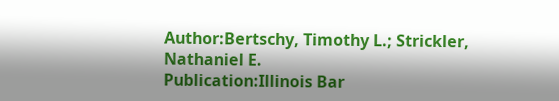Author:Bertschy, Timothy L.; Strickler, Nathaniel E.
Publication:Illinois Bar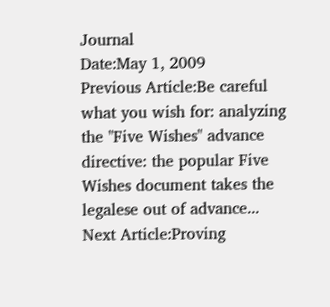Journal
Date:May 1, 2009
Previous Article:Be careful what you wish for: analyzing the "Five Wishes" advance directive: the popular Five Wishes document takes the legalese out of advance...
Next Article:Proving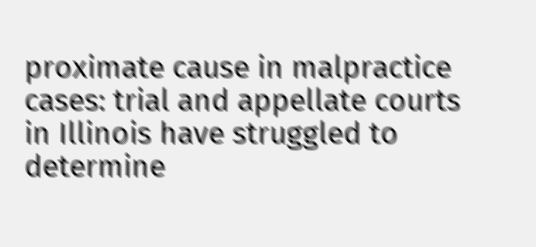proximate cause in malpractice cases: trial and appellate courts in Illinois have struggled to determine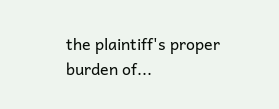the plaintiff's proper burden of...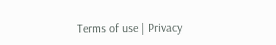Terms of use | Privacy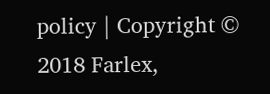policy | Copyright © 2018 Farlex,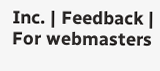Inc. | Feedback | For webmasters